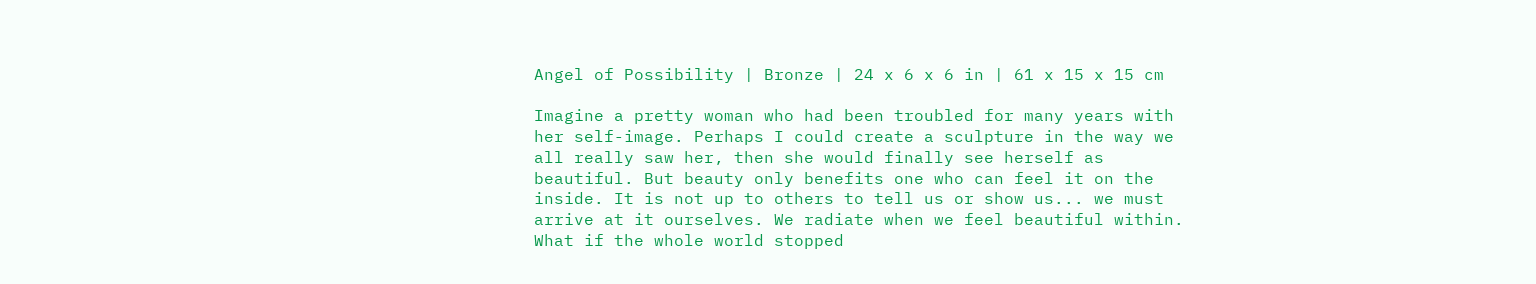Angel of Possibility | Bronze | 24 x 6 x 6 in | 61 x 15 x 15 cm

Imagine a pretty woman who had been troubled for many years with her self-image. Perhaps I could create a sculpture in the way we all really saw her, then she would finally see herself as beautiful. But beauty only benefits one who can feel it on the inside. It is not up to others to tell us or show us... we must arrive at it ourselves. We radiate when we feel beautiful within. What if the whole world stopped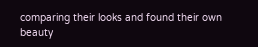comparing their looks and found their own beauty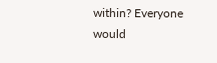within? Everyone would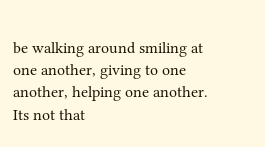be walking around smiling at one another, giving to one another, helping one another. Its not that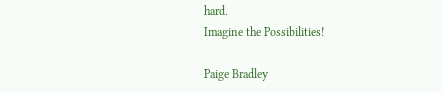hard.
Imagine the Possibilities!

Paige Bradley